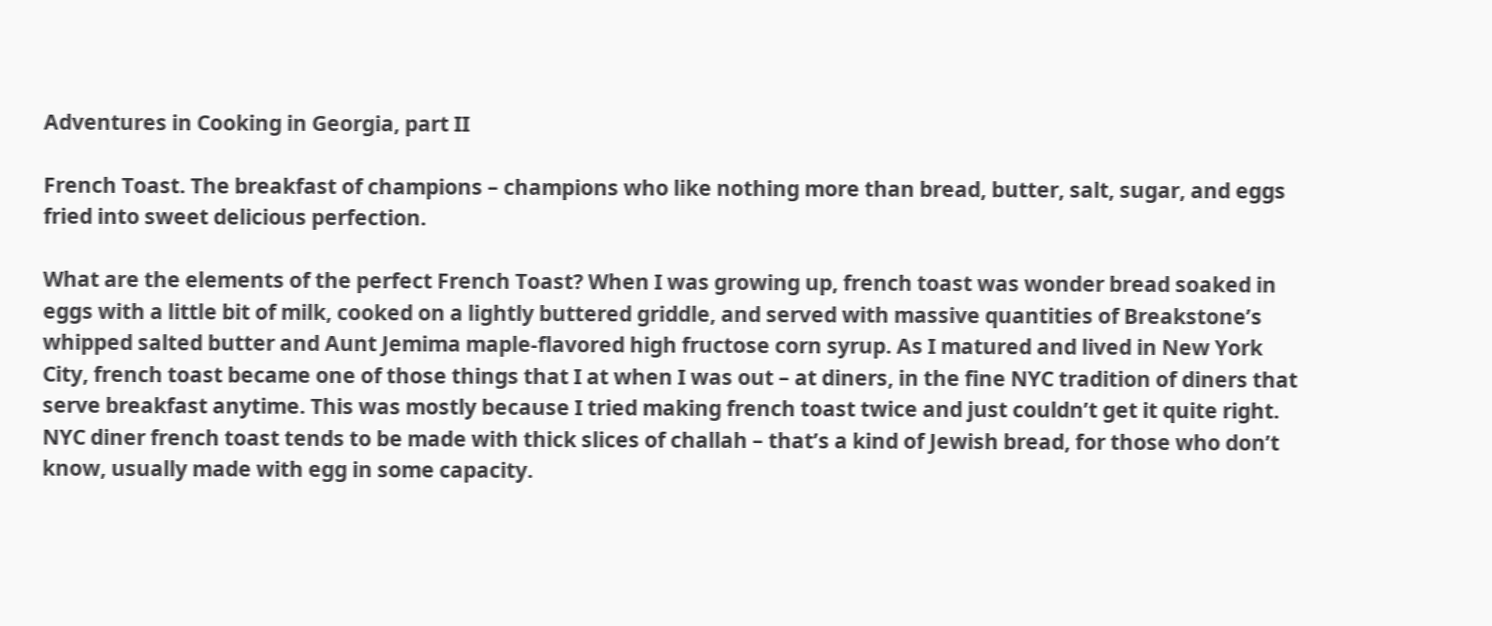Adventures in Cooking in Georgia, part II

French Toast. The breakfast of champions – champions who like nothing more than bread, butter, salt, sugar, and eggs fried into sweet delicious perfection.

What are the elements of the perfect French Toast? When I was growing up, french toast was wonder bread soaked in eggs with a little bit of milk, cooked on a lightly buttered griddle, and served with massive quantities of Breakstone’s whipped salted butter and Aunt Jemima maple-flavored high fructose corn syrup. As I matured and lived in New York City, french toast became one of those things that I at when I was out – at diners, in the fine NYC tradition of diners that serve breakfast anytime. This was mostly because I tried making french toast twice and just couldn’t get it quite right. NYC diner french toast tends to be made with thick slices of challah – that’s a kind of Jewish bread, for those who don’t know, usually made with egg in some capacity.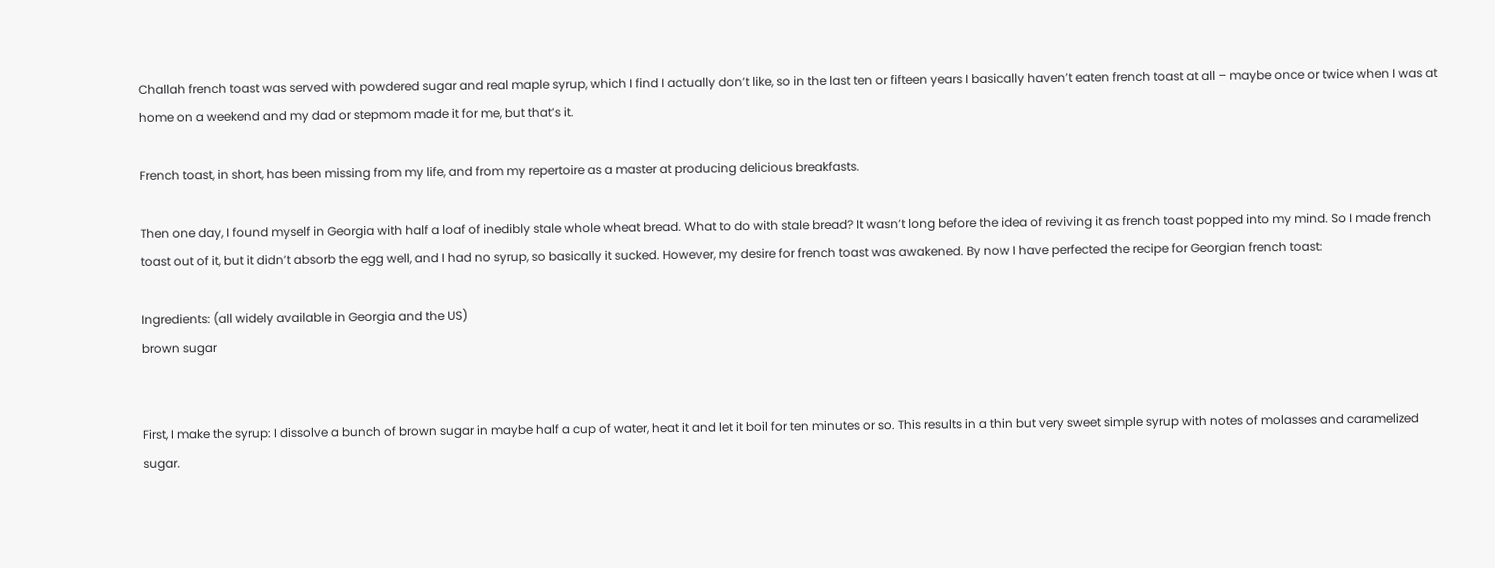Challah french toast was served with powdered sugar and real maple syrup, which I find I actually don’t like, so in the last ten or fifteen years I basically haven’t eaten french toast at all – maybe once or twice when I was at home on a weekend and my dad or stepmom made it for me, but that’s it.

French toast, in short, has been missing from my life, and from my repertoire as a master at producing delicious breakfasts.

Then one day, I found myself in Georgia with half a loaf of inedibly stale whole wheat bread. What to do with stale bread? It wasn’t long before the idea of reviving it as french toast popped into my mind. So I made french toast out of it, but it didn’t absorb the egg well, and I had no syrup, so basically it sucked. However, my desire for french toast was awakened. By now I have perfected the recipe for Georgian french toast:

Ingredients: (all widely available in Georgia and the US)
brown sugar


First, I make the syrup: I dissolve a bunch of brown sugar in maybe half a cup of water, heat it and let it boil for ten minutes or so. This results in a thin but very sweet simple syrup with notes of molasses and caramelized sugar.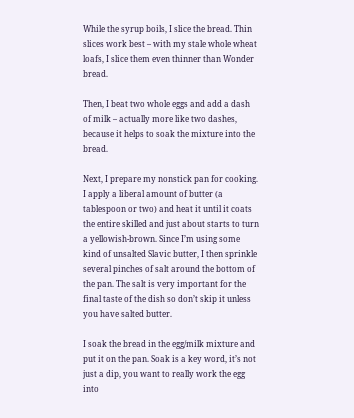While the syrup boils, I slice the bread. Thin slices work best – with my stale whole wheat loafs, I slice them even thinner than Wonder bread.

Then, I beat two whole eggs and add a dash of milk – actually more like two dashes, because it helps to soak the mixture into the bread.

Next, I prepare my nonstick pan for cooking. I apply a liberal amount of butter (a tablespoon or two) and heat it until it coats the entire skilled and just about starts to turn a yellowish-brown. Since I’m using some kind of unsalted Slavic butter, I then sprinkle several pinches of salt around the bottom of the pan. The salt is very important for the final taste of the dish so don’t skip it unless you have salted butter.

I soak the bread in the egg/milk mixture and put it on the pan. Soak is a key word, it’s not just a dip, you want to really work the egg into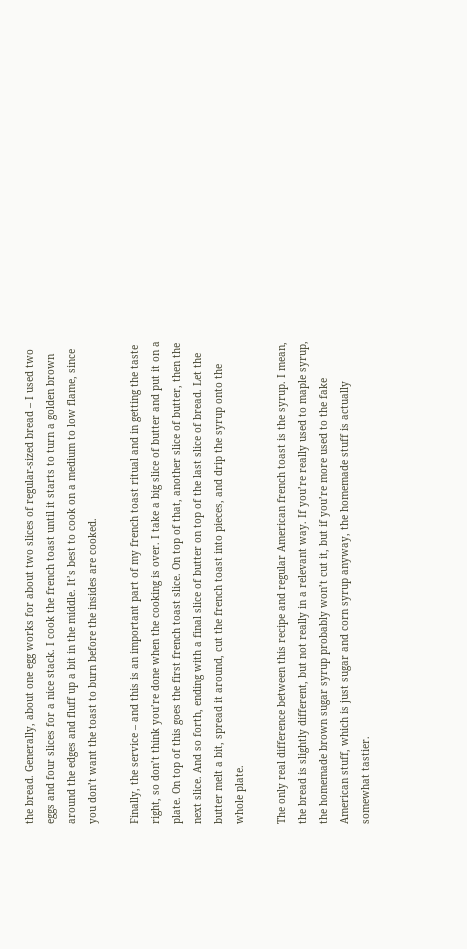the bread. Generally, about one egg works for about two slices of regular-sized bread – I used two eggs and four slices for a nice stack. I cook the french toast until it starts to turn a golden brown around the edges and fluff up a bit in the middle. It’s best to cook on a medium to low flame, since you don’t want the toast to burn before the insides are cooked.

Finally, the service – and this is an important part of my french toast ritual and in getting the taste right, so don’t think you’re done when the cooking is over. I take a big slice of butter and put it on a plate. On top of this goes the first french toast slice. On top of that, another slice of butter, then the next slice. And so forth, ending with a final slice of butter on top of the last slice of bread. Let the butter melt a bit, spread it around, cut the french toast into pieces, and drip the syrup onto the whole plate.

The only real difference between this recipe and regular American french toast is the syrup. I mean, the bread is slightly different, but not really in a relevant way. If you’re really used to maple syrup, the homemade brown sugar syrup probably won’t cut it, but if you’re more used to the fake American stuff, which is just sugar and corn syrup anyway, the homemade stuff is actually somewhat tastier.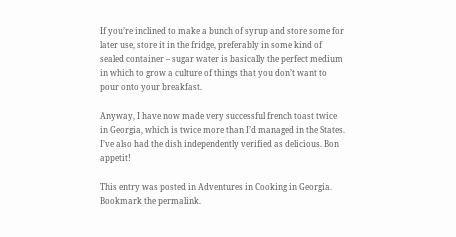If you’re inclined to make a bunch of syrup and store some for later use, store it in the fridge, preferably in some kind of sealed container – sugar water is basically the perfect medium in which to grow a culture of things that you don’t want to pour onto your breakfast.

Anyway, I have now made very successful french toast twice in Georgia, which is twice more than I’d managed in the States. I’ve also had the dish independently verified as delicious. Bon appetit!

This entry was posted in Adventures in Cooking in Georgia. Bookmark the permalink.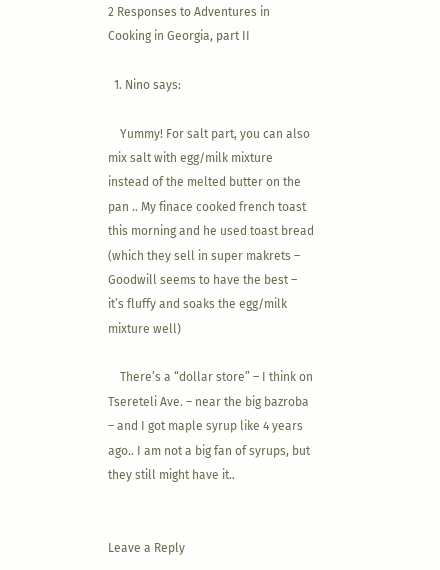2 Responses to Adventures in Cooking in Georgia, part II

  1. Nino says:

    Yummy! For salt part, you can also mix salt with egg/milk mixture instead of the melted butter on the pan .. My finace cooked french toast this morning and he used toast bread (which they sell in super makrets – Goodwill seems to have the best – it’s fluffy and soaks the egg/milk mixture well)

    There’s a “dollar store” – I think on Tsereteli Ave. – near the big bazroba – and I got maple syrup like 4 years ago.. I am not a big fan of syrups, but they still might have it..


Leave a Reply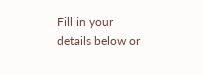Fill in your details below or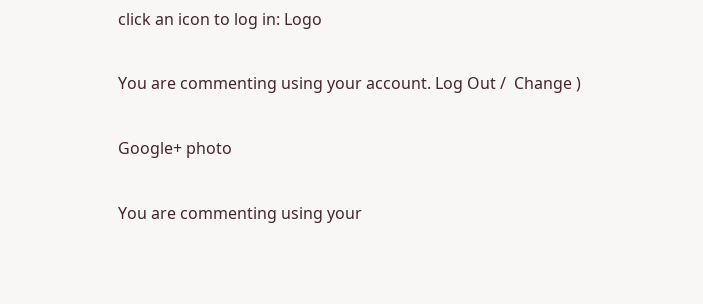click an icon to log in: Logo

You are commenting using your account. Log Out /  Change )

Google+ photo

You are commenting using your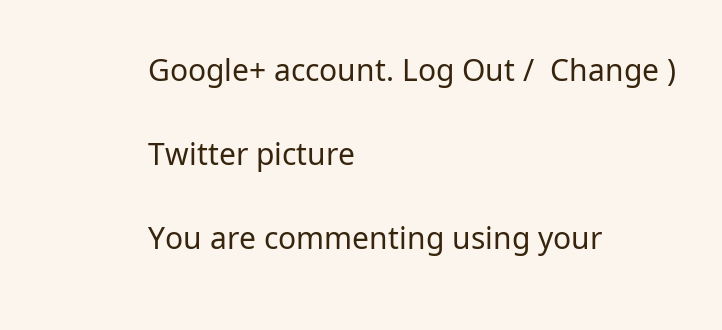Google+ account. Log Out /  Change )

Twitter picture

You are commenting using your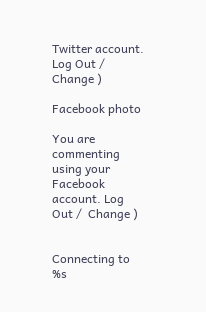Twitter account. Log Out /  Change )

Facebook photo

You are commenting using your Facebook account. Log Out /  Change )


Connecting to %s